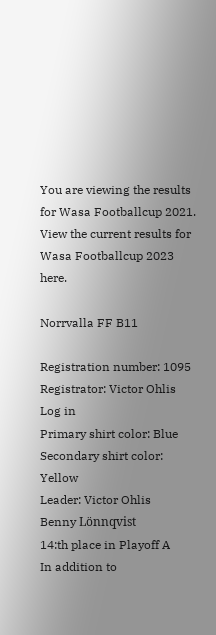You are viewing the results for Wasa Footballcup 2021. View the current results for Wasa Footballcup 2023 here.

Norrvalla FF B11

Registration number: 1095
Registrator: Victor Ohlis Log in
Primary shirt color: Blue
Secondary shirt color: Yellow
Leader: Victor Ohlis
Benny Lönnqvist
14:th place in Playoff A
In addition to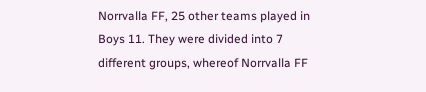Norrvalla FF, 25 other teams played in Boys 11. They were divided into 7 different groups, whereof Norrvalla FF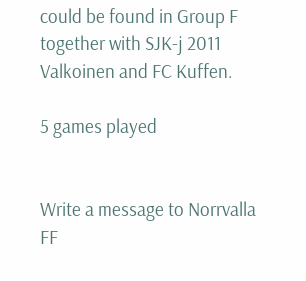could be found in Group F together with SJK-j 2011 Valkoinen and FC Kuffen.

5 games played


Write a message to Norrvalla FF